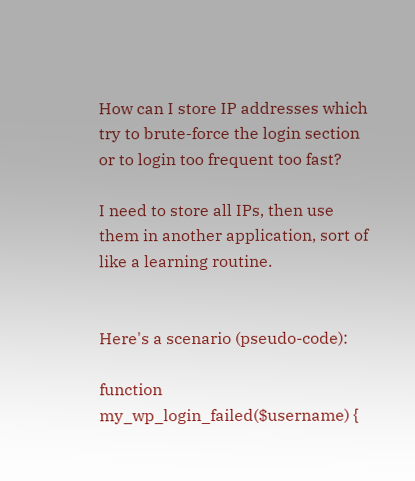How can I store IP addresses which try to brute-force the login section or to login too frequent too fast?

I need to store all IPs, then use them in another application, sort of like a learning routine.


Here's a scenario (pseudo-code):

function my_wp_login_failed($username) {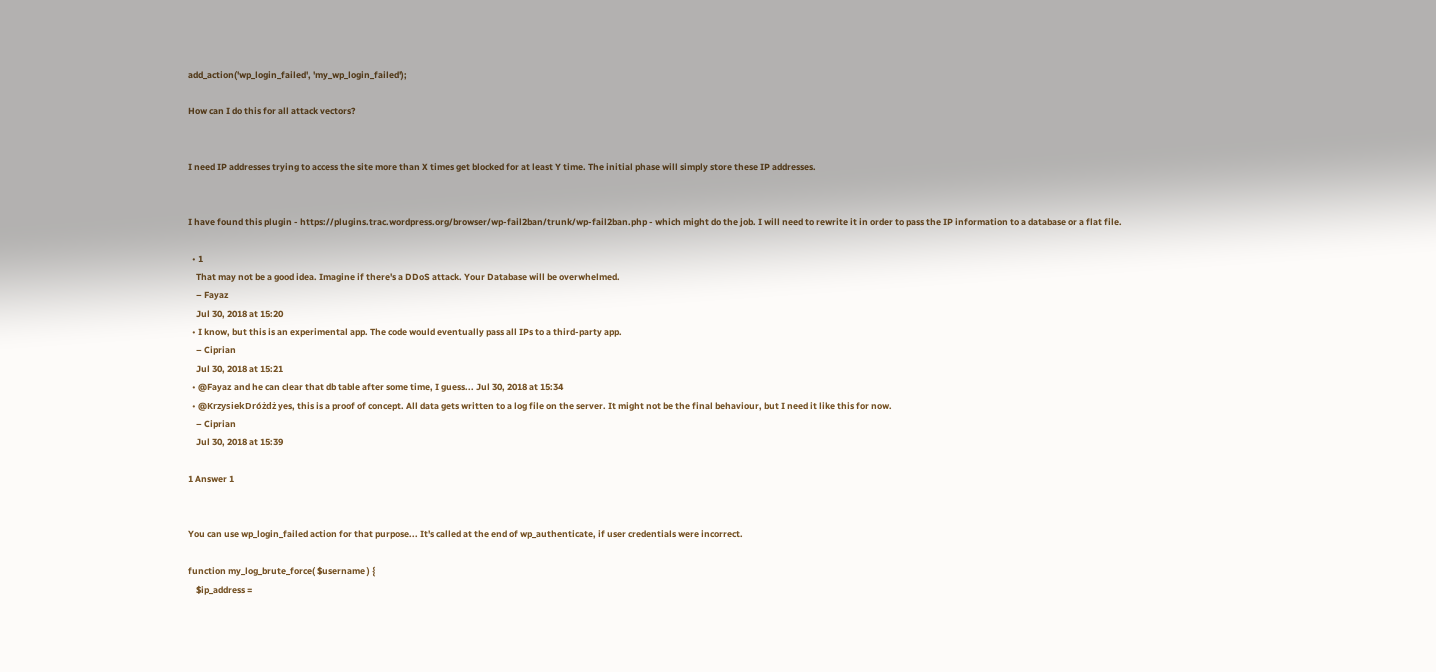add_action('wp_login_failed', 'my_wp_login_failed');

How can I do this for all attack vectors?


I need IP addresses trying to access the site more than X times get blocked for at least Y time. The initial phase will simply store these IP addresses.


I have found this plugin - https://plugins.trac.wordpress.org/browser/wp-fail2ban/trunk/wp-fail2ban.php - which might do the job. I will need to rewrite it in order to pass the IP information to a database or a flat file.

  • 1
    That may not be a good idea. Imagine if there's a DDoS attack. Your Database will be overwhelmed.
    – Fayaz
    Jul 30, 2018 at 15:20
  • I know, but this is an experimental app. The code would eventually pass all IPs to a third-party app.
    – Ciprian
    Jul 30, 2018 at 15:21
  • @Fayaz and he can clear that db table after some time, I guess... Jul 30, 2018 at 15:34
  • @KrzysiekDróżdż yes, this is a proof of concept. All data gets written to a log file on the server. It might not be the final behaviour, but I need it like this for now.
    – Ciprian
    Jul 30, 2018 at 15:39

1 Answer 1


You can use wp_login_failed action for that purpose... It's called at the end of wp_authenticate, if user credentials were incorrect.

function my_log_brute_force( $username ) {
    $ip_address =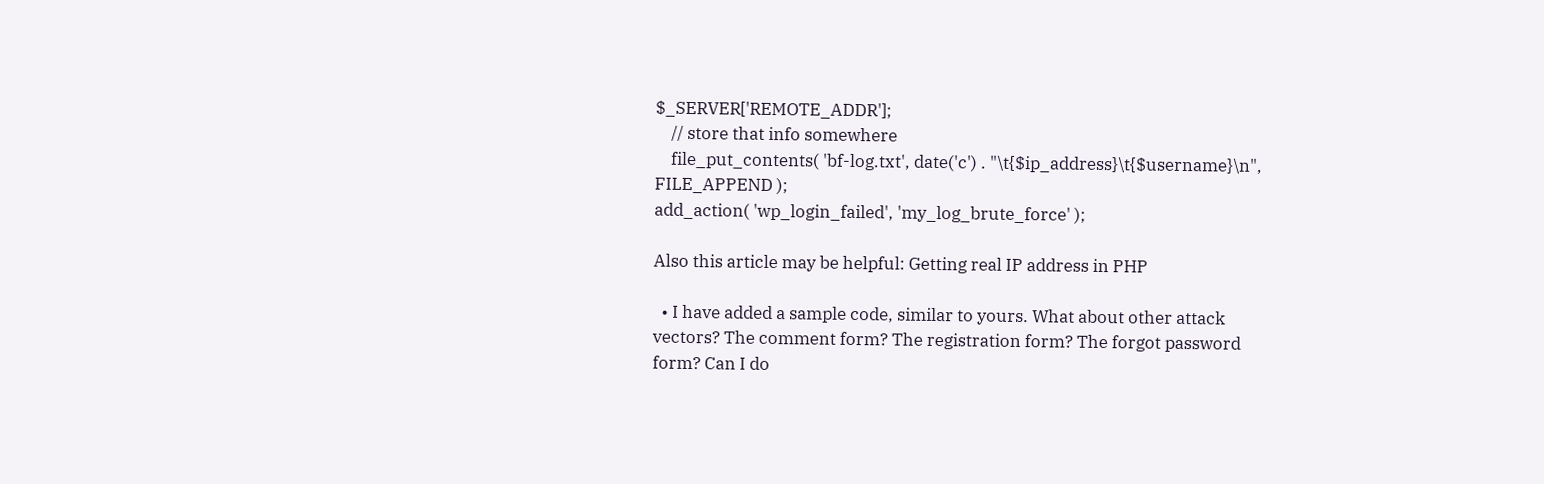$_SERVER['REMOTE_ADDR'];
    // store that info somewhere
    file_put_contents( 'bf-log.txt', date('c') . "\t{$ip_address}\t{$username}\n", FILE_APPEND );
add_action( 'wp_login_failed', 'my_log_brute_force' );

Also this article may be helpful: Getting real IP address in PHP

  • I have added a sample code, similar to yours. What about other attack vectors? The comment form? The registration form? The forgot password form? Can I do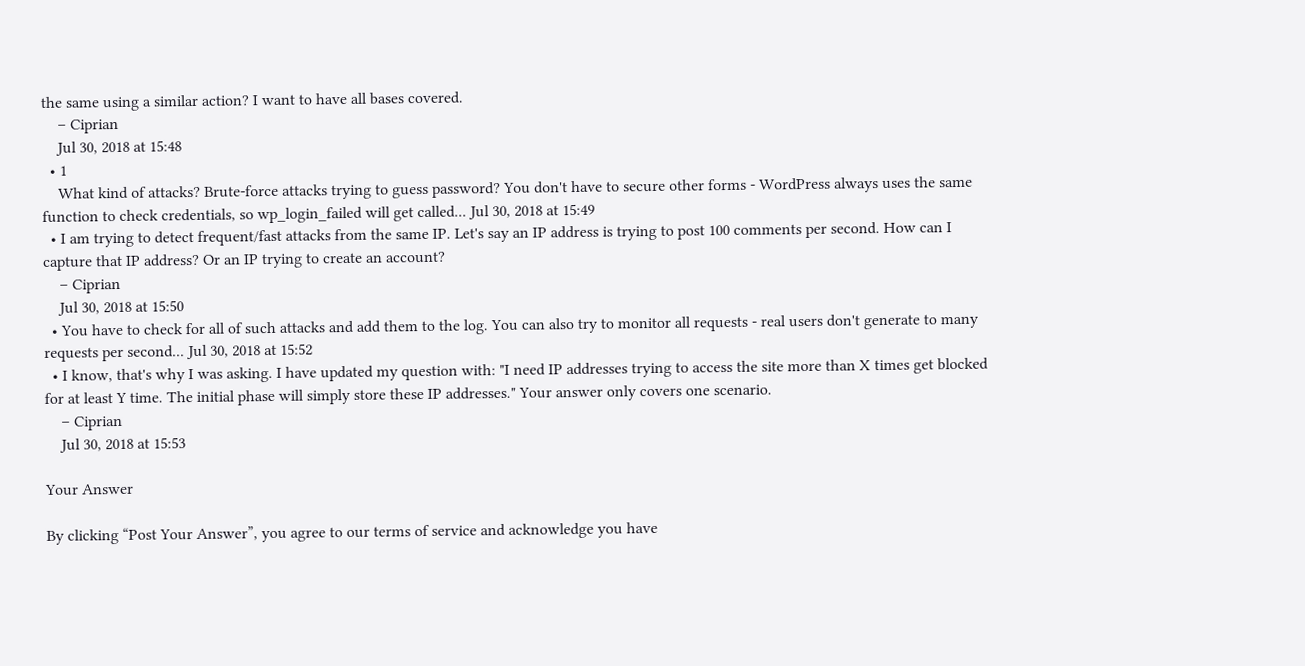the same using a similar action? I want to have all bases covered.
    – Ciprian
    Jul 30, 2018 at 15:48
  • 1
    What kind of attacks? Brute-force attacks trying to guess password? You don't have to secure other forms - WordPress always uses the same function to check credentials, so wp_login_failed will get called... Jul 30, 2018 at 15:49
  • I am trying to detect frequent/fast attacks from the same IP. Let's say an IP address is trying to post 100 comments per second. How can I capture that IP address? Or an IP trying to create an account?
    – Ciprian
    Jul 30, 2018 at 15:50
  • You have to check for all of such attacks and add them to the log. You can also try to monitor all requests - real users don't generate to many requests per second... Jul 30, 2018 at 15:52
  • I know, that's why I was asking. I have updated my question with: "I need IP addresses trying to access the site more than X times get blocked for at least Y time. The initial phase will simply store these IP addresses." Your answer only covers one scenario.
    – Ciprian
    Jul 30, 2018 at 15:53

Your Answer

By clicking “Post Your Answer”, you agree to our terms of service and acknowledge you have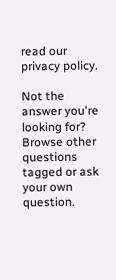read our privacy policy.

Not the answer you're looking for? Browse other questions tagged or ask your own question.